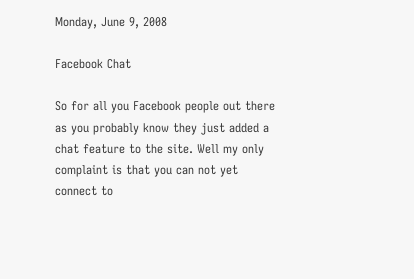Monday, June 9, 2008

Facebook Chat

So for all you Facebook people out there as you probably know they just added a chat feature to the site. Well my only complaint is that you can not yet connect to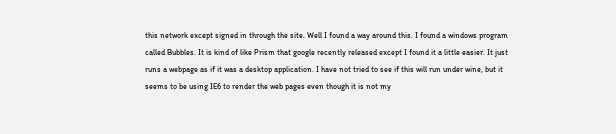this network except signed in through the site. Well I found a way around this. I found a windows program called Bubbles. It is kind of like Prism that google recently released except I found it a little easier. It just runs a webpage as if it was a desktop application. I have not tried to see if this will run under wine, but it seems to be using IE6 to render the web pages even though it is not my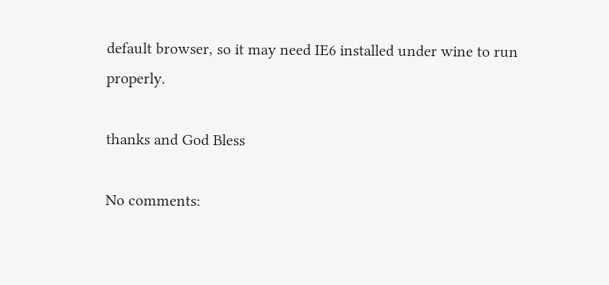default browser, so it may need IE6 installed under wine to run properly.

thanks and God Bless

No comments: